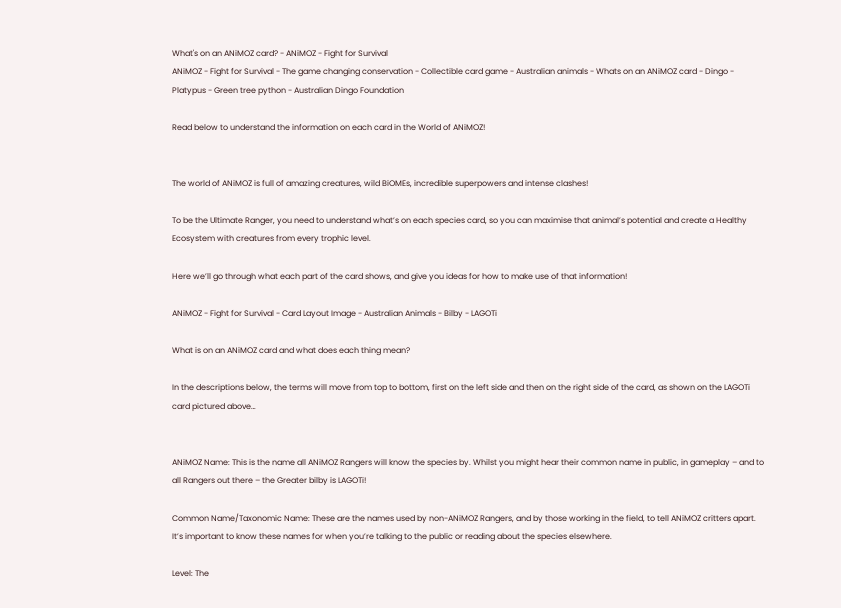What's on an ANiMOZ card? - ANiMOZ - Fight for Survival
ANiMOZ - Fight for Survival - The game changing conservation - Collectible card game - Australian animals - Whats on an ANiMOZ card - Dingo - Platypus - Green tree python - Australian Dingo Foundation

Read below to understand the information on each card in the World of ANiMOZ!


The world of ANiMOZ is full of amazing creatures, wild BiOMEs, incredible superpowers and intense clashes!

To be the Ultimate Ranger, you need to understand what’s on each species card, so you can maximise that animal’s potential and create a Healthy Ecosystem with creatures from every trophic level.

Here we’ll go through what each part of the card shows, and give you ideas for how to make use of that information!

ANiMOZ - Fight for Survival - Card Layout Image - Australian Animals - Bilby - LAGOTi

What is on an ANiMOZ card and what does each thing mean?

In the descriptions below, the terms will move from top to bottom, first on the left side and then on the right side of the card, as shown on the LAGOTi card pictured above…


ANiMOZ Name: This is the name all ANiMOZ Rangers will know the species by. Whilst you might hear their common name in public, in gameplay – and to all Rangers out there – the Greater bilby is LAGOTi!

Common Name/Taxonomic Name: These are the names used by non-ANiMOZ Rangers, and by those working in the field, to tell ANiMOZ critters apart. It’s important to know these names for when you’re talking to the public or reading about the species elsewhere.

Level: The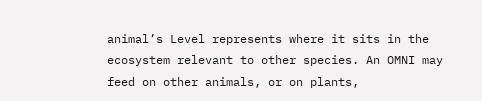animal’s Level represents where it sits in the ecosystem relevant to other species. An OMNI may feed on other animals, or on plants,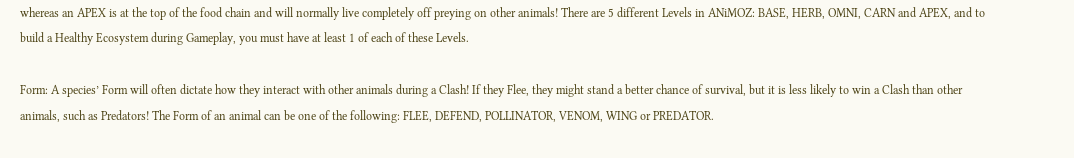whereas an APEX is at the top of the food chain and will normally live completely off preying on other animals! There are 5 different Levels in ANiMOZ: BASE, HERB, OMNI, CARN and APEX, and to build a Healthy Ecosystem during Gameplay, you must have at least 1 of each of these Levels.

Form: A species’ Form will often dictate how they interact with other animals during a Clash! If they Flee, they might stand a better chance of survival, but it is less likely to win a Clash than other animals, such as Predators! The Form of an animal can be one of the following: FLEE, DEFEND, POLLINATOR, VENOM, WING or PREDATOR.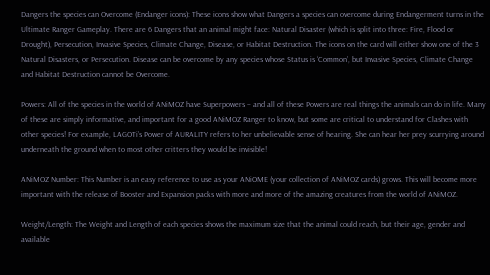Dangers the species can Overcome (Endanger icons): These icons show what Dangers a species can overcome during Endangerment turns in the Ultimate Ranger Gameplay. There are 6 Dangers that an animal might face: Natural Disaster (which is split into three: Fire, Flood or Drought), Persecution, Invasive Species, Climate Change, Disease, or Habitat Destruction. The icons on the card will either show one of the 3 Natural Disasters, or Persecution. Disease can be overcome by any species whose Status is ‘Common’, but Invasive Species, Climate Change and Habitat Destruction cannot be Overcome.

Powers: All of the species in the world of ANiMOZ have Superpowers – and all of these Powers are real things the animals can do in life. Many of these are simply informative, and important for a good ANiMOZ Ranger to know, but some are critical to understand for Clashes with other species! For example, LAGOTi’s Power of AURALITY refers to her unbelievable sense of hearing. She can hear her prey scurrying around underneath the ground when to most other critters they would be invisible!

ANiMOZ Number: This Number is an easy reference to use as your ANiOME (your collection of ANiMOZ cards) grows. This will become more important with the release of Booster and Expansion packs with more and more of the amazing creatures from the world of ANiMOZ.

Weight/Length: The Weight and Length of each species shows the maximum size that the animal could reach, but their age, gender and available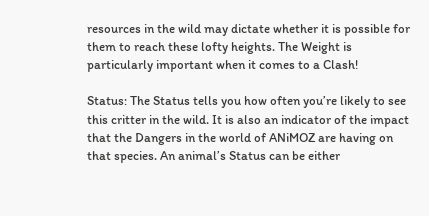resources in the wild may dictate whether it is possible for them to reach these lofty heights. The Weight is particularly important when it comes to a Clash!

Status: The Status tells you how often you’re likely to see this critter in the wild. It is also an indicator of the impact that the Dangers in the world of ANiMOZ are having on that species. An animal’s Status can be either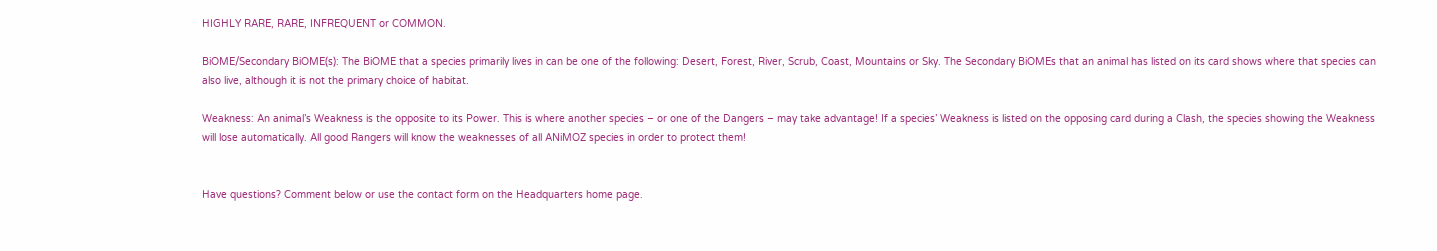HIGHLY RARE, RARE, INFREQUENT or COMMON.

BiOME/Secondary BiOME(s): The BiOME that a species primarily lives in can be one of the following: Desert, Forest, River, Scrub, Coast, Mountains or Sky. The Secondary BiOMEs that an animal has listed on its card shows where that species can also live, although it is not the primary choice of habitat.

Weakness: An animal’s Weakness is the opposite to its Power. This is where another species – or one of the Dangers – may take advantage! If a species’ Weakness is listed on the opposing card during a Clash, the species showing the Weakness will lose automatically. All good Rangers will know the weaknesses of all ANiMOZ species in order to protect them!


Have questions? Comment below or use the contact form on the Headquarters home page.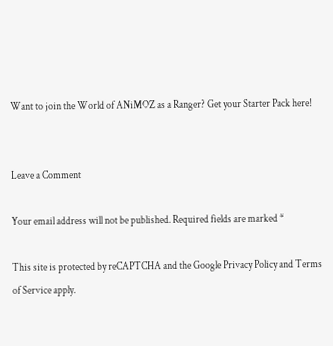Want to join the World of ANiMOZ as a Ranger? Get your Starter Pack here!


Leave a Comment

Your email address will not be published. Required fields are marked *

This site is protected by reCAPTCHA and the Google Privacy Policy and Terms of Service apply.